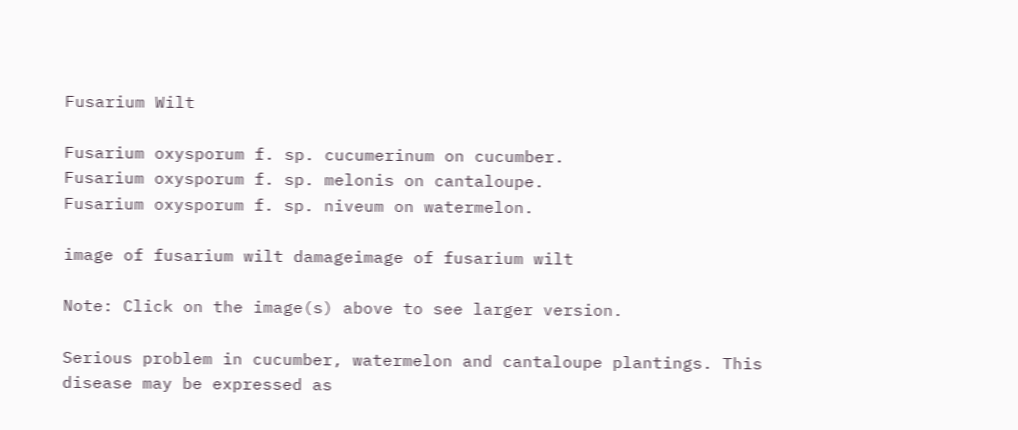Fusarium Wilt

Fusarium oxysporum f. sp. cucumerinum on cucumber.
Fusarium oxysporum f. sp. melonis on cantaloupe.
Fusarium oxysporum f. sp. niveum on watermelon.

image of fusarium wilt damageimage of fusarium wilt

Note: Click on the image(s) above to see larger version.

Serious problem in cucumber, watermelon and cantaloupe plantings. This disease may be expressed as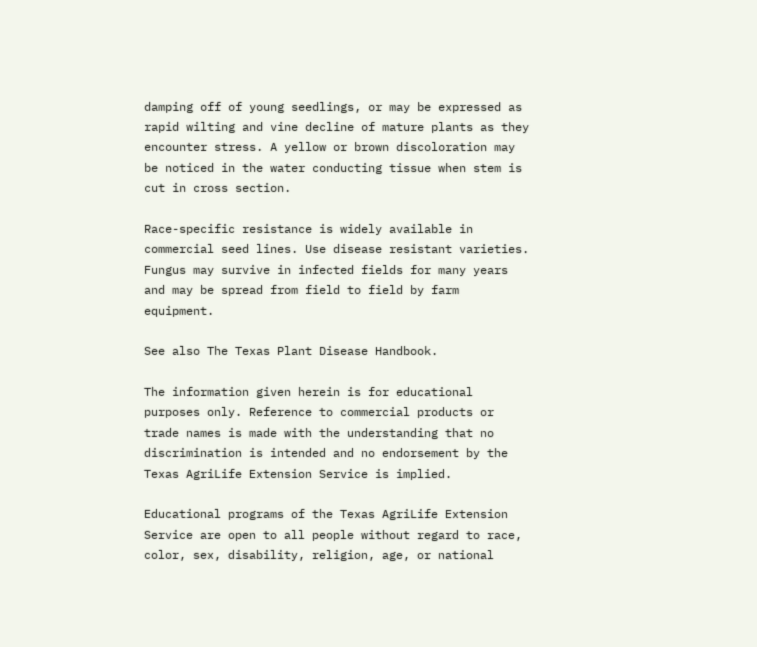damping off of young seedlings, or may be expressed as rapid wilting and vine decline of mature plants as they encounter stress. A yellow or brown discoloration may be noticed in the water conducting tissue when stem is cut in cross section.

Race-specific resistance is widely available in commercial seed lines. Use disease resistant varieties. Fungus may survive in infected fields for many years and may be spread from field to field by farm equipment.

See also The Texas Plant Disease Handbook.

The information given herein is for educational purposes only. Reference to commercial products or trade names is made with the understanding that no discrimination is intended and no endorsement by the Texas AgriLife Extension Service is implied.

Educational programs of the Texas AgriLife Extension Service are open to all people without regard to race, color, sex, disability, religion, age, or national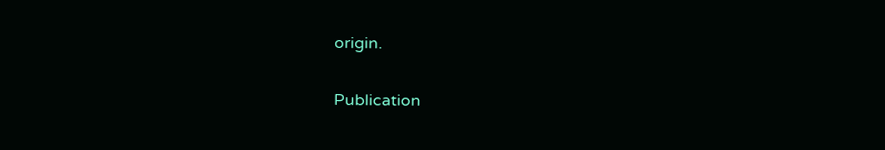origin.

Publication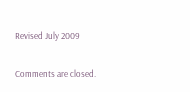Revised July 2009

Comments are closed.